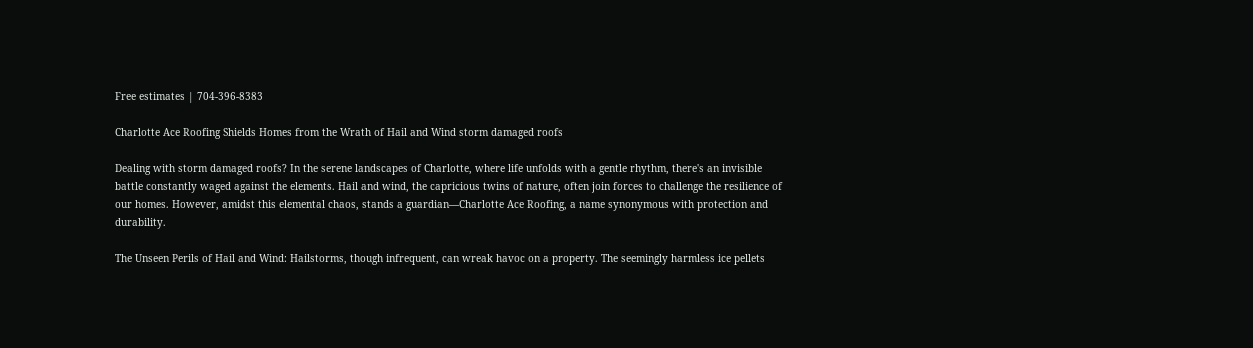Free estimates | 704-396-8383

Charlotte Ace Roofing Shields Homes from the Wrath of Hail and Wind storm damaged roofs

Dealing with storm damaged roofs? In the serene landscapes of Charlotte, where life unfolds with a gentle rhythm, there's an invisible battle constantly waged against the elements. Hail and wind, the capricious twins of nature, often join forces to challenge the resilience of our homes. However, amidst this elemental chaos, stands a guardian—Charlotte Ace Roofing, a name synonymous with protection and durability.

The Unseen Perils of Hail and Wind: Hailstorms, though infrequent, can wreak havoc on a property. The seemingly harmless ice pellets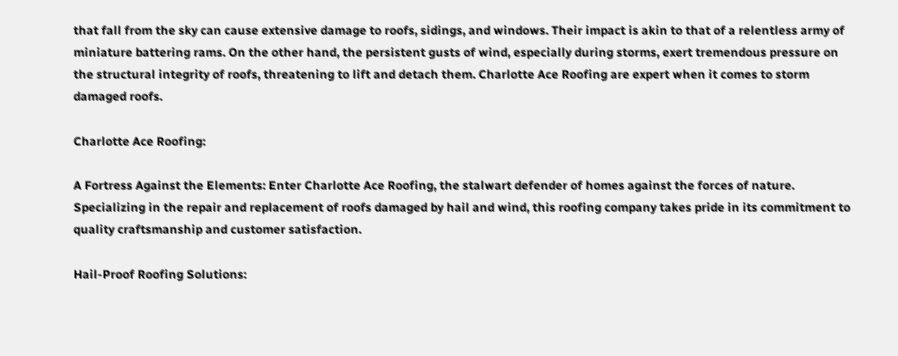that fall from the sky can cause extensive damage to roofs, sidings, and windows. Their impact is akin to that of a relentless army of miniature battering rams. On the other hand, the persistent gusts of wind, especially during storms, exert tremendous pressure on the structural integrity of roofs, threatening to lift and detach them. Charlotte Ace Roofing are expert when it comes to storm damaged roofs.

Charlotte Ace Roofing:

A Fortress Against the Elements: Enter Charlotte Ace Roofing, the stalwart defender of homes against the forces of nature. Specializing in the repair and replacement of roofs damaged by hail and wind, this roofing company takes pride in its commitment to quality craftsmanship and customer satisfaction.

Hail-Proof Roofing Solutions: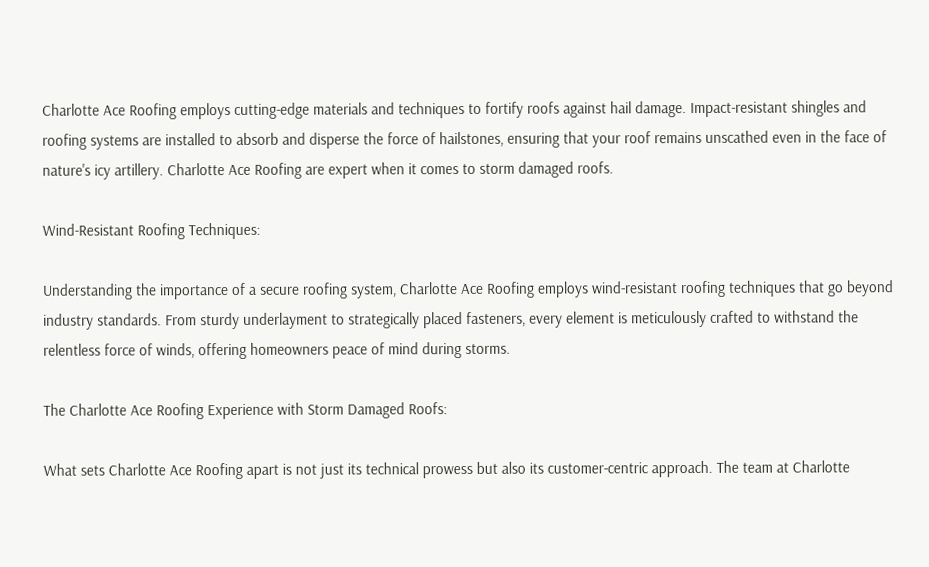Charlotte Ace Roofing employs cutting-edge materials and techniques to fortify roofs against hail damage. Impact-resistant shingles and roofing systems are installed to absorb and disperse the force of hailstones, ensuring that your roof remains unscathed even in the face of nature's icy artillery. Charlotte Ace Roofing are expert when it comes to storm damaged roofs.

Wind-Resistant Roofing Techniques:

Understanding the importance of a secure roofing system, Charlotte Ace Roofing employs wind-resistant roofing techniques that go beyond industry standards. From sturdy underlayment to strategically placed fasteners, every element is meticulously crafted to withstand the relentless force of winds, offering homeowners peace of mind during storms.

The Charlotte Ace Roofing Experience with Storm Damaged Roofs:

What sets Charlotte Ace Roofing apart is not just its technical prowess but also its customer-centric approach. The team at Charlotte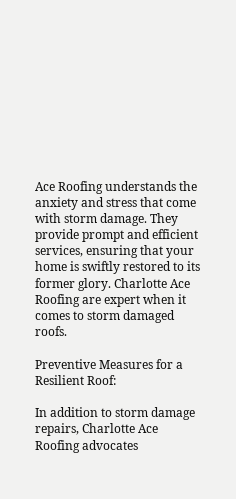Ace Roofing understands the anxiety and stress that come with storm damage. They provide prompt and efficient services, ensuring that your home is swiftly restored to its former glory. Charlotte Ace Roofing are expert when it comes to storm damaged roofs.

Preventive Measures for a Resilient Roof:

In addition to storm damage repairs, Charlotte Ace Roofing advocates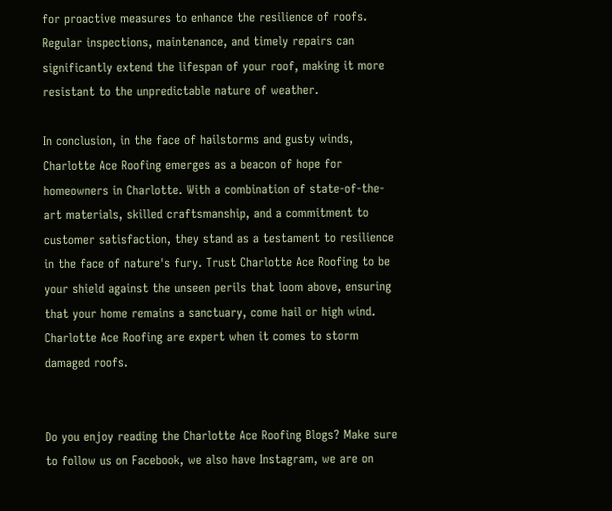for proactive measures to enhance the resilience of roofs. Regular inspections, maintenance, and timely repairs can significantly extend the lifespan of your roof, making it more resistant to the unpredictable nature of weather.

In conclusion, in the face of hailstorms and gusty winds, Charlotte Ace Roofing emerges as a beacon of hope for homeowners in Charlotte. With a combination of state-of-the-art materials, skilled craftsmanship, and a commitment to customer satisfaction, they stand as a testament to resilience in the face of nature's fury. Trust Charlotte Ace Roofing to be your shield against the unseen perils that loom above, ensuring that your home remains a sanctuary, come hail or high wind. Charlotte Ace Roofing are expert when it comes to storm damaged roofs.


Do you enjoy reading the Charlotte Ace Roofing Blogs? Make sure to follow us on Facebook, we also have Instagram, we are on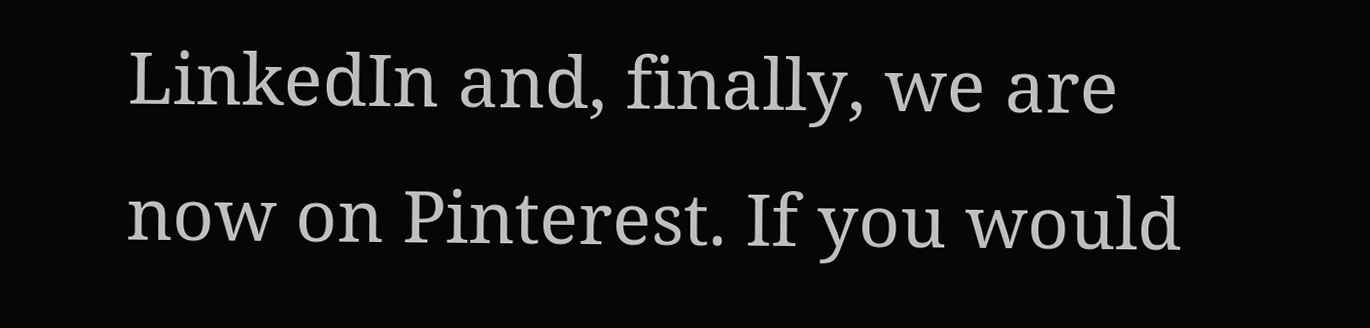LinkedIn and, finally, we are now on Pinterest. If you would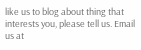like us to blog about thing that interests you, please tell us. Email us at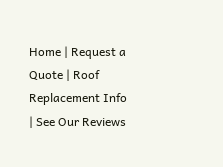Home | Request a Quote | Roof Replacement Info | See Our Reviews